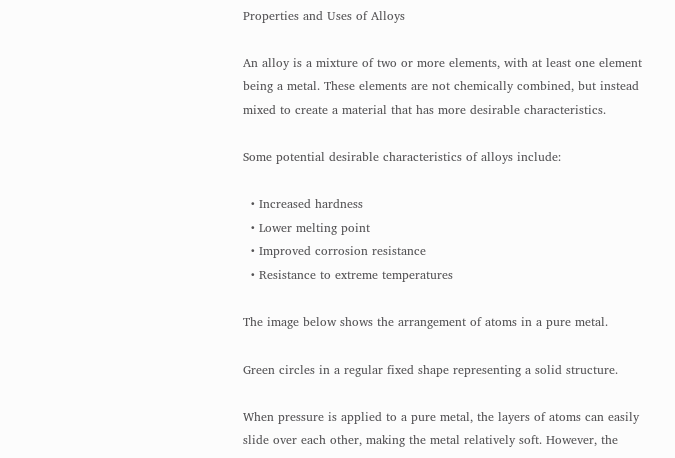Properties and Uses of Alloys

An alloy is a mixture of two or more elements, with at least one element being a metal. These elements are not chemically combined, but instead mixed to create a material that has more desirable characteristics.

Some potential desirable characteristics of alloys include:

  • Increased hardness
  • Lower melting point
  • Improved corrosion resistance
  • Resistance to extreme temperatures

The image below shows the arrangement of atoms in a pure metal.

Green circles in a regular fixed shape representing a solid structure.

When pressure is applied to a pure metal, the layers of atoms can easily slide over each other, making the metal relatively soft. However, the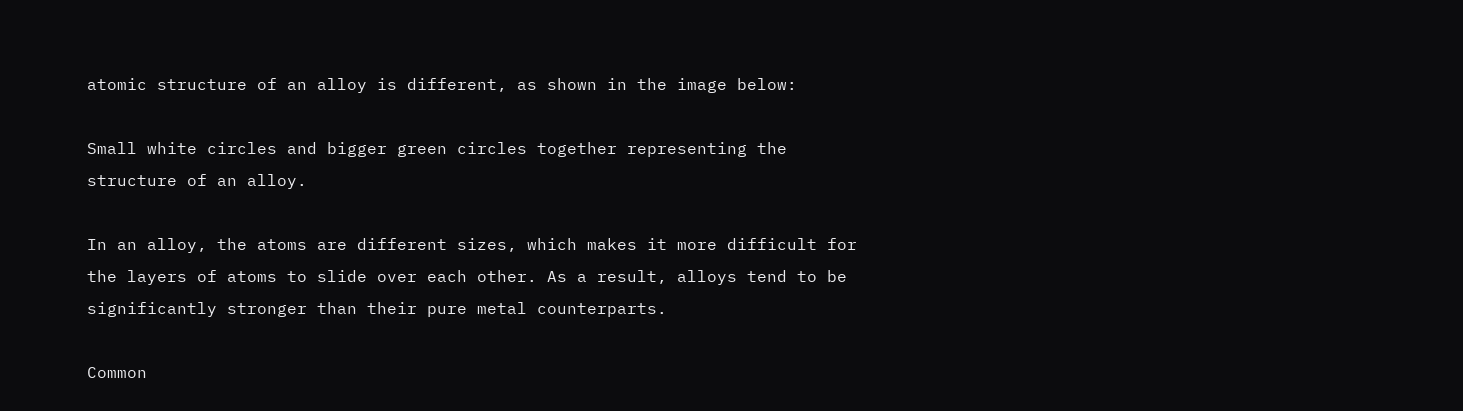atomic structure of an alloy is different, as shown in the image below:

Small white circles and bigger green circles together representing the structure of an alloy.

In an alloy, the atoms are different sizes, which makes it more difficult for the layers of atoms to slide over each other. As a result, alloys tend to be significantly stronger than their pure metal counterparts.

Common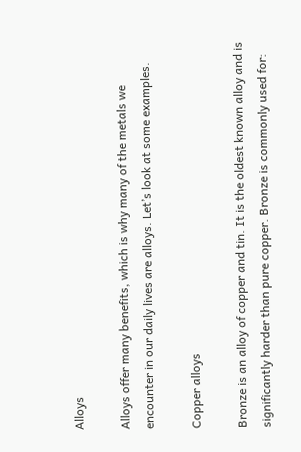Alloys

Alloys offer many benefits, which is why many of the metals we encounter in our daily lives are alloys. Let’s look at some examples.

Copper alloys

Bronze is an alloy of copper and tin. It is the oldest known alloy and is significantly harder than pure copper. Bronze is commonly used for: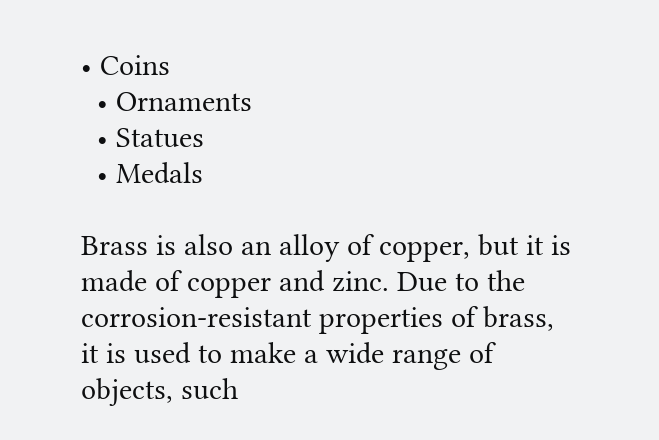• Coins
  • Ornaments
  • Statues
  • Medals

Brass is also an alloy of copper, but it is made of copper and zinc. Due to the corrosion-resistant properties of brass, it is used to make a wide range of objects, such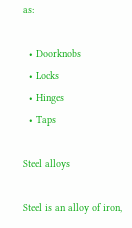as:

  • Doorknobs
  • Locks
  • Hinges
  • Taps

Steel alloys

Steel is an alloy of iron,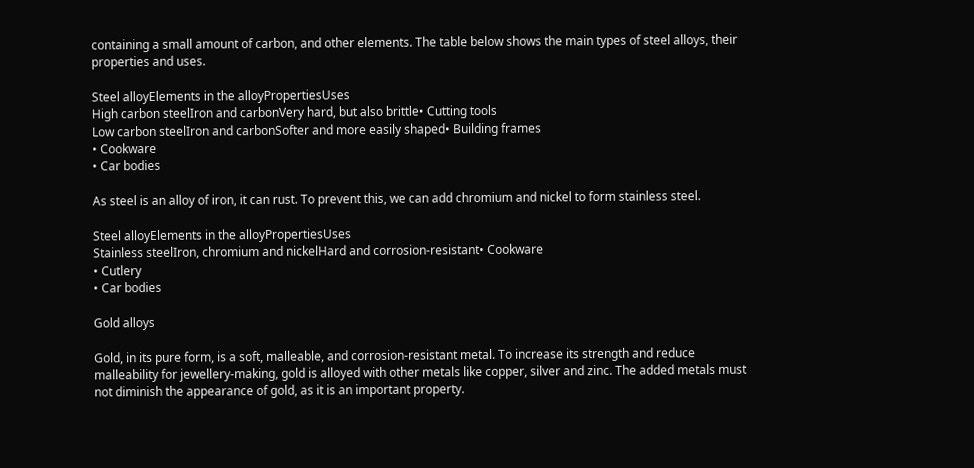containing a small amount of carbon, and other elements. The table below shows the main types of steel alloys, their properties and uses.

Steel alloyElements in the alloyPropertiesUses
High carbon steelIron and carbonVery hard, but also brittle• Cutting tools
Low carbon steelIron and carbonSofter and more easily shaped• Building frames
• Cookware
• Car bodies

As steel is an alloy of iron, it can rust. To prevent this, we can add chromium and nickel to form stainless steel.

Steel alloyElements in the alloyPropertiesUses
Stainless steelIron, chromium and nickelHard and corrosion-resistant• Cookware
• Cutlery
• Car bodies

Gold alloys

Gold, in its pure form, is a soft, malleable, and corrosion-resistant metal. To increase its strength and reduce malleability for jewellery-making, gold is alloyed with other metals like copper, silver and zinc. The added metals must not diminish the appearance of gold, as it is an important property.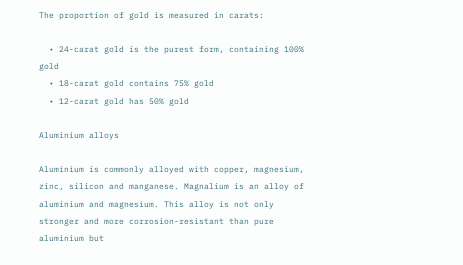The proportion of gold is measured in carats:

  • 24-carat gold is the purest form, containing 100% gold
  • 18-carat gold contains 75% gold
  • 12-carat gold has 50% gold

Aluminium alloys

Aluminium is commonly alloyed with copper, magnesium, zinc, silicon and manganese. Magnalium is an alloy of aluminium and magnesium. This alloy is not only stronger and more corrosion-resistant than pure aluminium but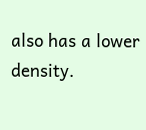also has a lower density.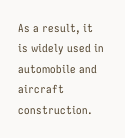As a result, it is widely used in automobile and aircraft construction.